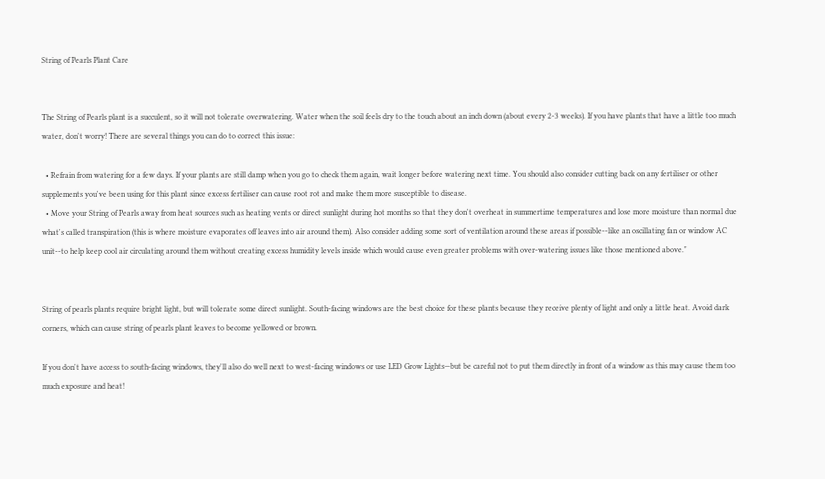String of Pearls Plant Care


The String of Pearls plant is a succulent, so it will not tolerate overwatering. Water when the soil feels dry to the touch about an inch down (about every 2-3 weeks). If you have plants that have a little too much water, don't worry! There are several things you can do to correct this issue:

  • Refrain from watering for a few days. If your plants are still damp when you go to check them again, wait longer before watering next time. You should also consider cutting back on any fertiliser or other supplements you've been using for this plant since excess fertiliser can cause root rot and make them more susceptible to disease.
  • Move your String of Pearls away from heat sources such as heating vents or direct sunlight during hot months so that they don't overheat in summertime temperatures and lose more moisture than normal due what's called transpiration (this is where moisture evaporates off leaves into air around them). Also consider adding some sort of ventilation around these areas if possible--like an oscillating fan or window AC unit--to help keep cool air circulating around them without creating excess humidity levels inside which would cause even greater problems with over-watering issues like those mentioned above."


String of pearls plants require bright light, but will tolerate some direct sunlight. South-facing windows are the best choice for these plants because they receive plenty of light and only a little heat. Avoid dark corners, which can cause string of pearls plant leaves to become yellowed or brown.

If you don't have access to south-facing windows, they'll also do well next to west-facing windows or use LED Grow Lights—but be careful not to put them directly in front of a window as this may cause them too much exposure and heat!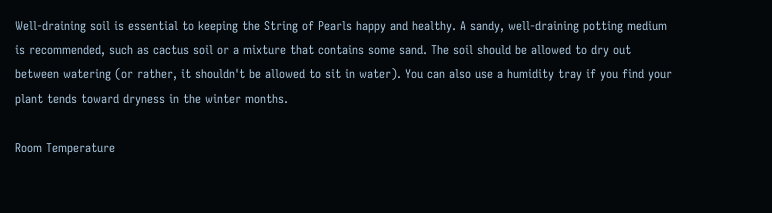Well-draining soil is essential to keeping the String of Pearls happy and healthy. A sandy, well-draining potting medium is recommended, such as cactus soil or a mixture that contains some sand. The soil should be allowed to dry out between watering (or rather, it shouldn't be allowed to sit in water). You can also use a humidity tray if you find your plant tends toward dryness in the winter months.

Room Temperature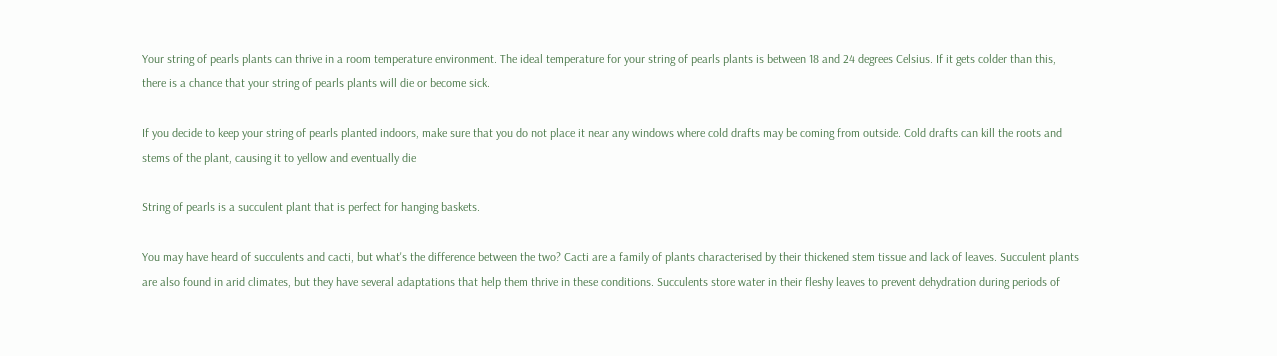Your string of pearls plants can thrive in a room temperature environment. The ideal temperature for your string of pearls plants is between 18 and 24 degrees Celsius. If it gets colder than this, there is a chance that your string of pearls plants will die or become sick.

If you decide to keep your string of pearls planted indoors, make sure that you do not place it near any windows where cold drafts may be coming from outside. Cold drafts can kill the roots and stems of the plant, causing it to yellow and eventually die

String of pearls is a succulent plant that is perfect for hanging baskets.

You may have heard of succulents and cacti, but what's the difference between the two? Cacti are a family of plants characterised by their thickened stem tissue and lack of leaves. Succulent plants are also found in arid climates, but they have several adaptations that help them thrive in these conditions. Succulents store water in their fleshy leaves to prevent dehydration during periods of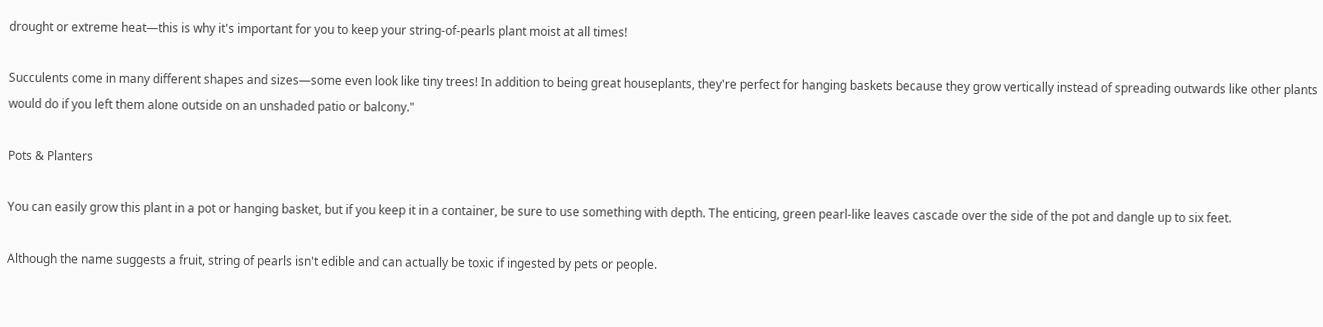drought or extreme heat—this is why it's important for you to keep your string-of-pearls plant moist at all times!

Succulents come in many different shapes and sizes—some even look like tiny trees! In addition to being great houseplants, they're perfect for hanging baskets because they grow vertically instead of spreading outwards like other plants would do if you left them alone outside on an unshaded patio or balcony."

Pots & Planters

You can easily grow this plant in a pot or hanging basket, but if you keep it in a container, be sure to use something with depth. The enticing, green pearl-like leaves cascade over the side of the pot and dangle up to six feet.

Although the name suggests a fruit, string of pearls isn't edible and can actually be toxic if ingested by pets or people.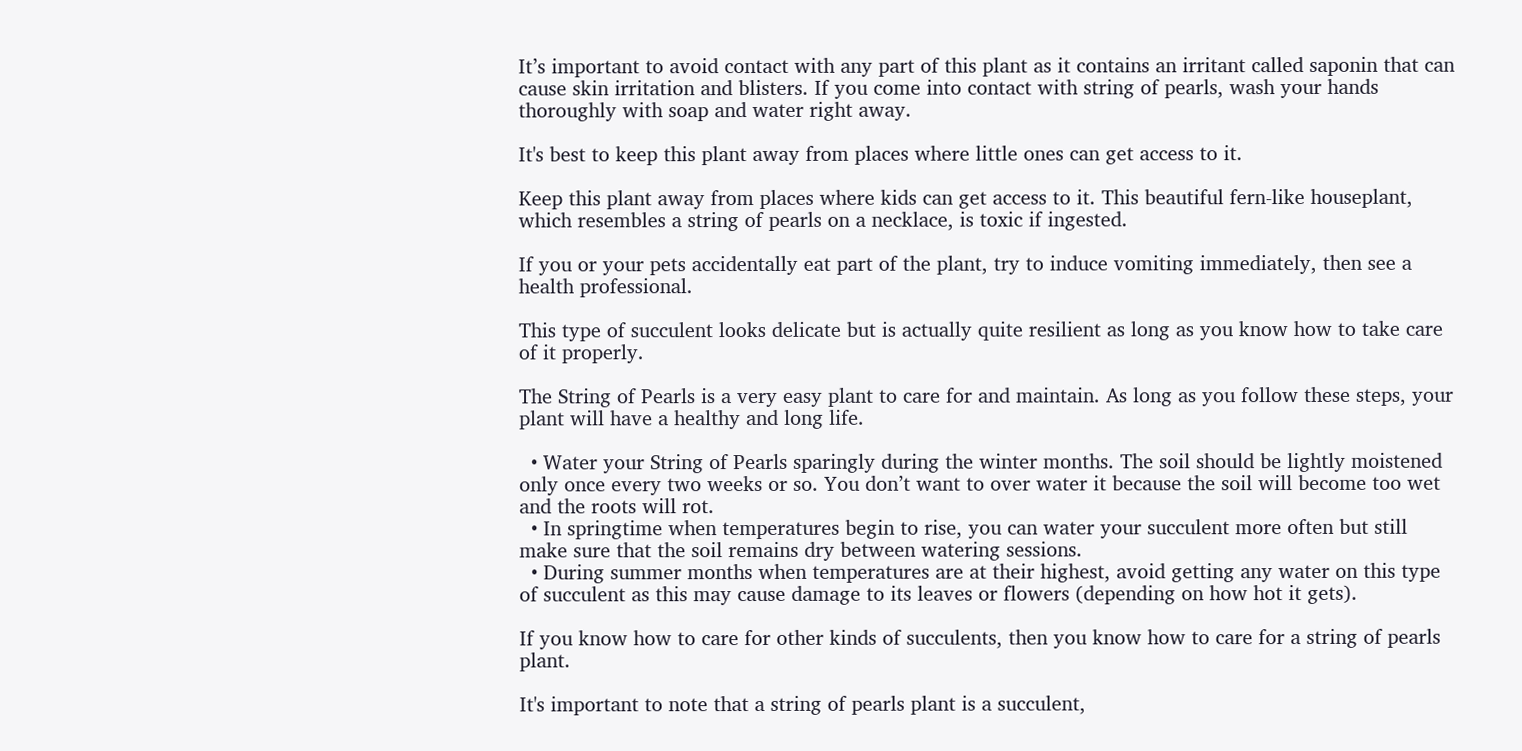It’s important to avoid contact with any part of this plant as it contains an irritant called saponin that can cause skin irritation and blisters. If you come into contact with string of pearls, wash your hands thoroughly with soap and water right away.

It's best to keep this plant away from places where little ones can get access to it.

Keep this plant away from places where kids can get access to it. This beautiful fern-like houseplant, which resembles a string of pearls on a necklace, is toxic if ingested.

If you or your pets accidentally eat part of the plant, try to induce vomiting immediately, then see a health professional.

This type of succulent looks delicate but is actually quite resilient as long as you know how to take care of it properly.

The String of Pearls is a very easy plant to care for and maintain. As long as you follow these steps, your plant will have a healthy and long life.

  • Water your String of Pearls sparingly during the winter months. The soil should be lightly moistened only once every two weeks or so. You don’t want to over water it because the soil will become too wet and the roots will rot.
  • In springtime when temperatures begin to rise, you can water your succulent more often but still make sure that the soil remains dry between watering sessions.
  • During summer months when temperatures are at their highest, avoid getting any water on this type of succulent as this may cause damage to its leaves or flowers (depending on how hot it gets).

If you know how to care for other kinds of succulents, then you know how to care for a string of pearls plant.

It's important to note that a string of pearls plant is a succulent,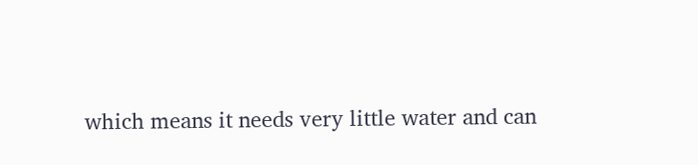which means it needs very little water and can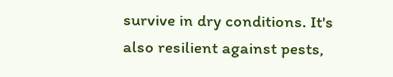survive in dry conditions. It's also resilient against pests,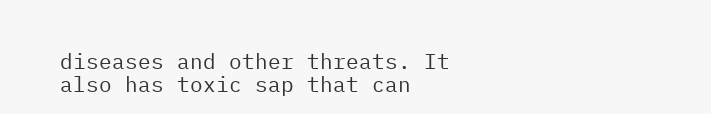diseases and other threats. It also has toxic sap that can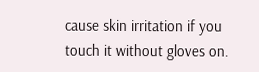cause skin irritation if you touch it without gloves on.